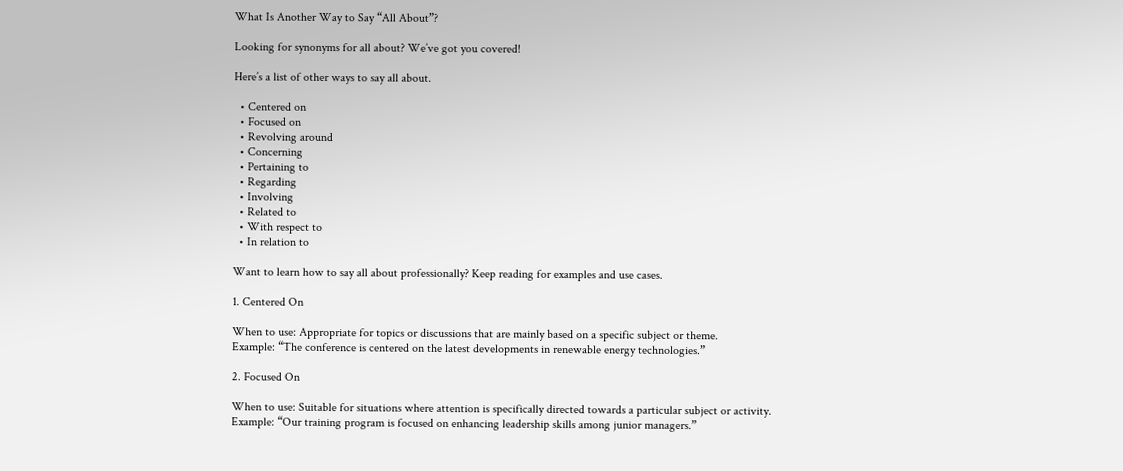What Is Another Way to Say “All About”?

Looking for synonyms for all about? We’ve got you covered!

Here’s a list of other ways to say all about.

  • Centered on
  • Focused on
  • Revolving around
  • Concerning
  • Pertaining to
  • Regarding
  • Involving
  • Related to
  • With respect to
  • In relation to

Want to learn how to say all about professionally? Keep reading for examples and use cases.

1. Centered On

When to use: Appropriate for topics or discussions that are mainly based on a specific subject or theme.
Example: “The conference is centered on the latest developments in renewable energy technologies.”

2. Focused On

When to use: Suitable for situations where attention is specifically directed towards a particular subject or activity.
Example: “Our training program is focused on enhancing leadership skills among junior managers.”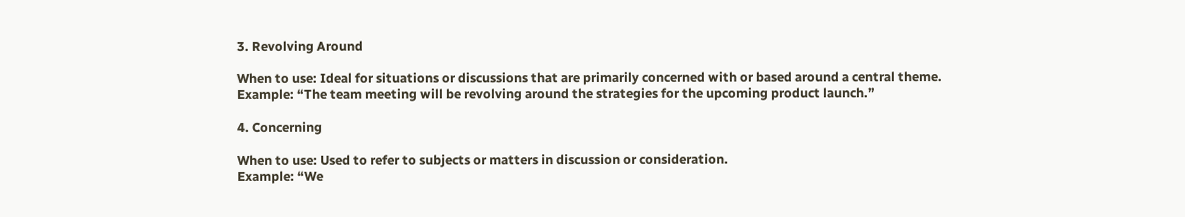3. Revolving Around

When to use: Ideal for situations or discussions that are primarily concerned with or based around a central theme.
Example: “The team meeting will be revolving around the strategies for the upcoming product launch.”

4. Concerning

When to use: Used to refer to subjects or matters in discussion or consideration.
Example: “We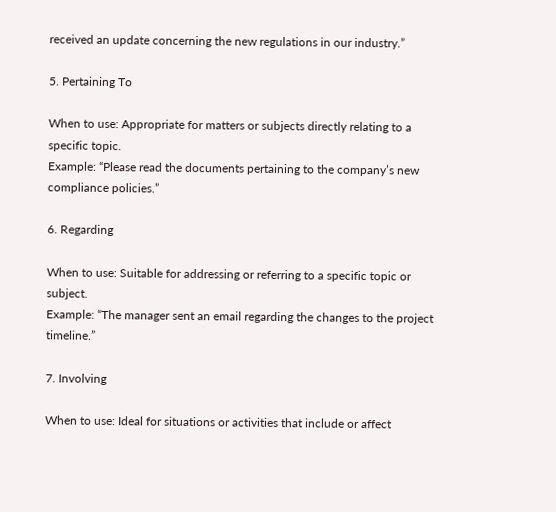received an update concerning the new regulations in our industry.”

5. Pertaining To

When to use: Appropriate for matters or subjects directly relating to a specific topic.
Example: “Please read the documents pertaining to the company’s new compliance policies.”

6. Regarding

When to use: Suitable for addressing or referring to a specific topic or subject.
Example: “The manager sent an email regarding the changes to the project timeline.”

7. Involving

When to use: Ideal for situations or activities that include or affect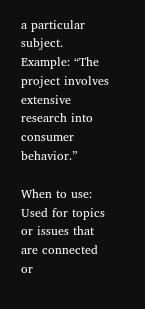a particular subject.
Example: “The project involves extensive research into consumer behavior.”

When to use: Used for topics or issues that are connected or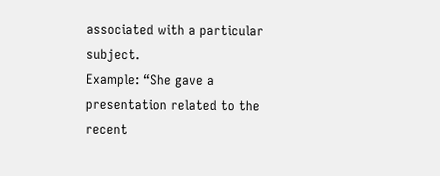associated with a particular subject.
Example: “She gave a presentation related to the recent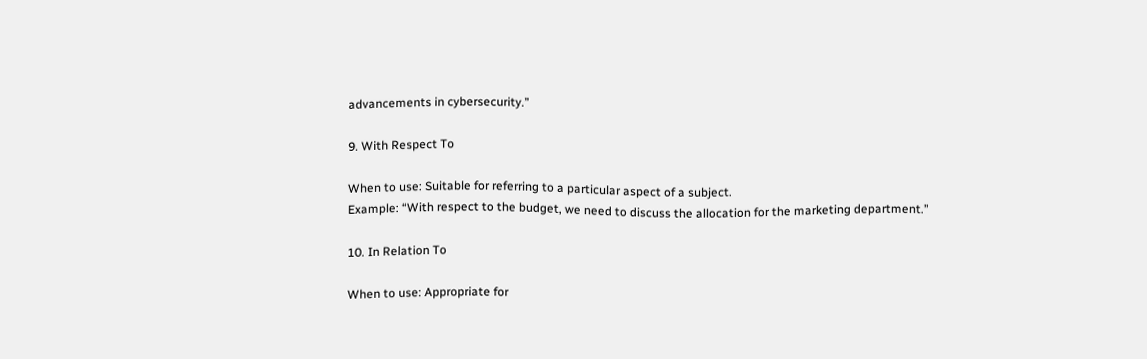advancements in cybersecurity.”

9. With Respect To

When to use: Suitable for referring to a particular aspect of a subject.
Example: “With respect to the budget, we need to discuss the allocation for the marketing department.”

10. In Relation To

When to use: Appropriate for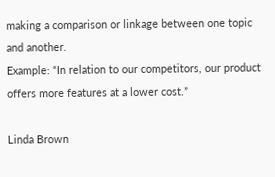making a comparison or linkage between one topic and another.
Example: “In relation to our competitors, our product offers more features at a lower cost.”

Linda Brown